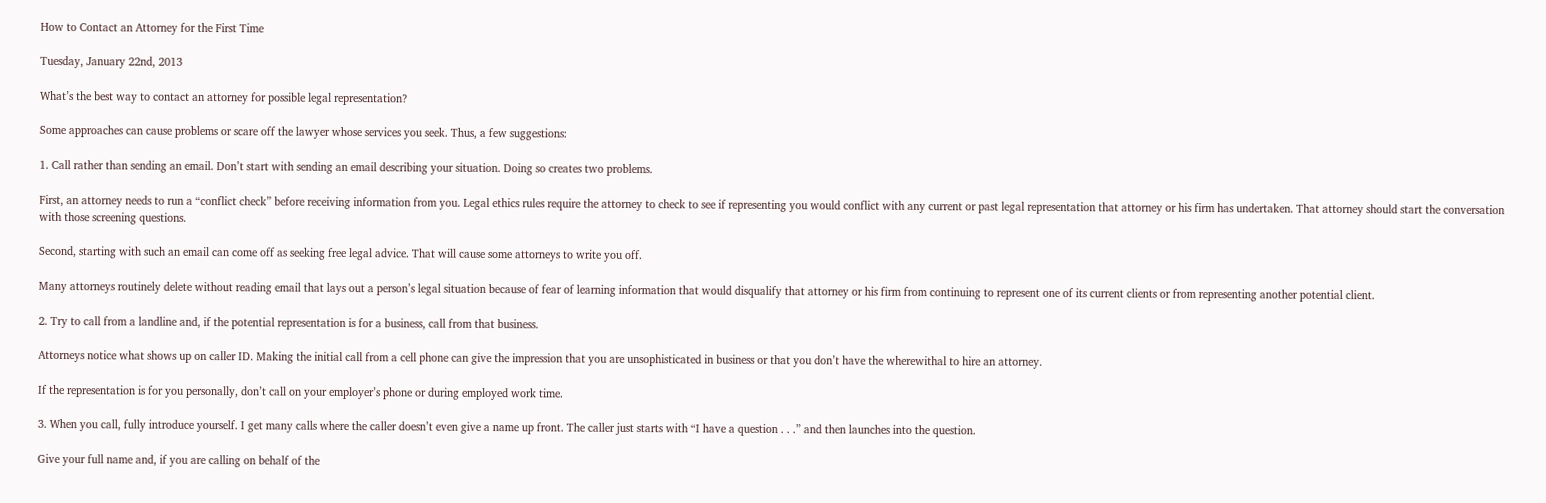How to Contact an Attorney for the First Time

Tuesday, January 22nd, 2013

What’s the best way to contact an attorney for possible legal representation?

Some approaches can cause problems or scare off the lawyer whose services you seek. Thus, a few suggestions:

1. Call rather than sending an email. Don’t start with sending an email describing your situation. Doing so creates two problems.

First, an attorney needs to run a “conflict check” before receiving information from you. Legal ethics rules require the attorney to check to see if representing you would conflict with any current or past legal representation that attorney or his firm has undertaken. That attorney should start the conversation with those screening questions.

Second, starting with such an email can come off as seeking free legal advice. That will cause some attorneys to write you off.

Many attorneys routinely delete without reading email that lays out a person’s legal situation because of fear of learning information that would disqualify that attorney or his firm from continuing to represent one of its current clients or from representing another potential client.

2. Try to call from a landline and, if the potential representation is for a business, call from that business.

Attorneys notice what shows up on caller ID. Making the initial call from a cell phone can give the impression that you are unsophisticated in business or that you don’t have the wherewithal to hire an attorney.

If the representation is for you personally, don’t call on your employer’s phone or during employed work time.

3. When you call, fully introduce yourself. I get many calls where the caller doesn’t even give a name up front. The caller just starts with “I have a question . . .” and then launches into the question.

Give your full name and, if you are calling on behalf of the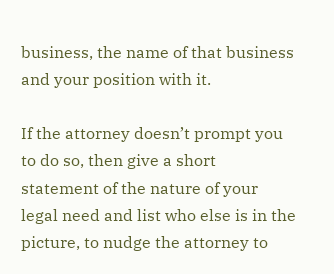business, the name of that business and your position with it.

If the attorney doesn’t prompt you to do so, then give a short statement of the nature of your legal need and list who else is in the picture, to nudge the attorney to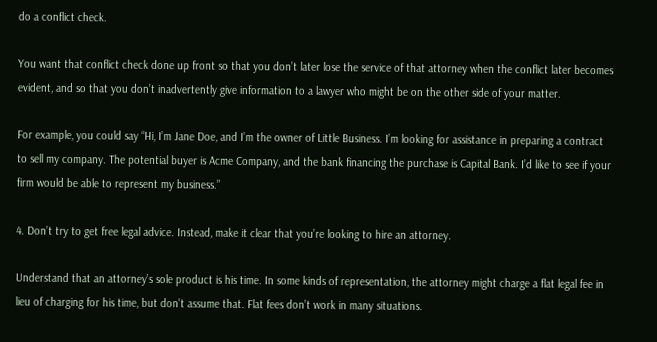do a conflict check.

You want that conflict check done up front so that you don’t later lose the service of that attorney when the conflict later becomes evident, and so that you don’t inadvertently give information to a lawyer who might be on the other side of your matter.

For example, you could say “Hi, I’m Jane Doe, and I’m the owner of Little Business. I’m looking for assistance in preparing a contract to sell my company. The potential buyer is Acme Company, and the bank financing the purchase is Capital Bank. I’d like to see if your firm would be able to represent my business.”

4. Don’t try to get free legal advice. Instead, make it clear that you’re looking to hire an attorney.

Understand that an attorney’s sole product is his time. In some kinds of representation, the attorney might charge a flat legal fee in lieu of charging for his time, but don’t assume that. Flat fees don’t work in many situations.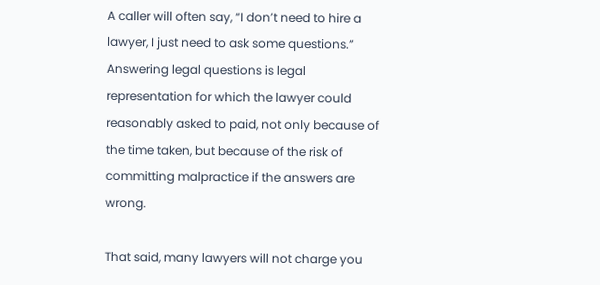A caller will often say, “I don’t need to hire a lawyer, I just need to ask some questions.” Answering legal questions is legal representation for which the lawyer could reasonably asked to paid, not only because of the time taken, but because of the risk of committing malpractice if the answers are wrong.

That said, many lawyers will not charge you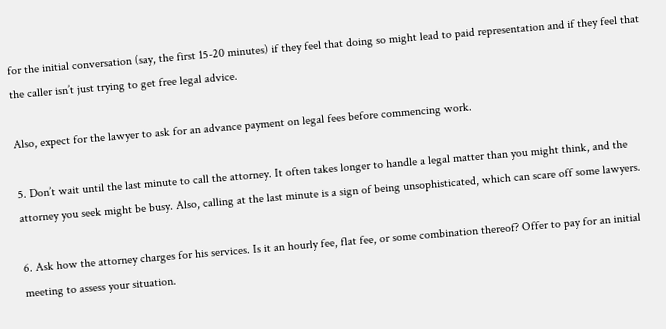for the initial conversation (say, the first 15-20 minutes) if they feel that doing so might lead to paid representation and if they feel that the caller isn’t just trying to get free legal advice.

Also, expect for the lawyer to ask for an advance payment on legal fees before commencing work.

5. Don’t wait until the last minute to call the attorney. It often takes longer to handle a legal matter than you might think, and the attorney you seek might be busy. Also, calling at the last minute is a sign of being unsophisticated, which can scare off some lawyers.

6. Ask how the attorney charges for his services. Is it an hourly fee, flat fee, or some combination thereof? Offer to pay for an initial meeting to assess your situation.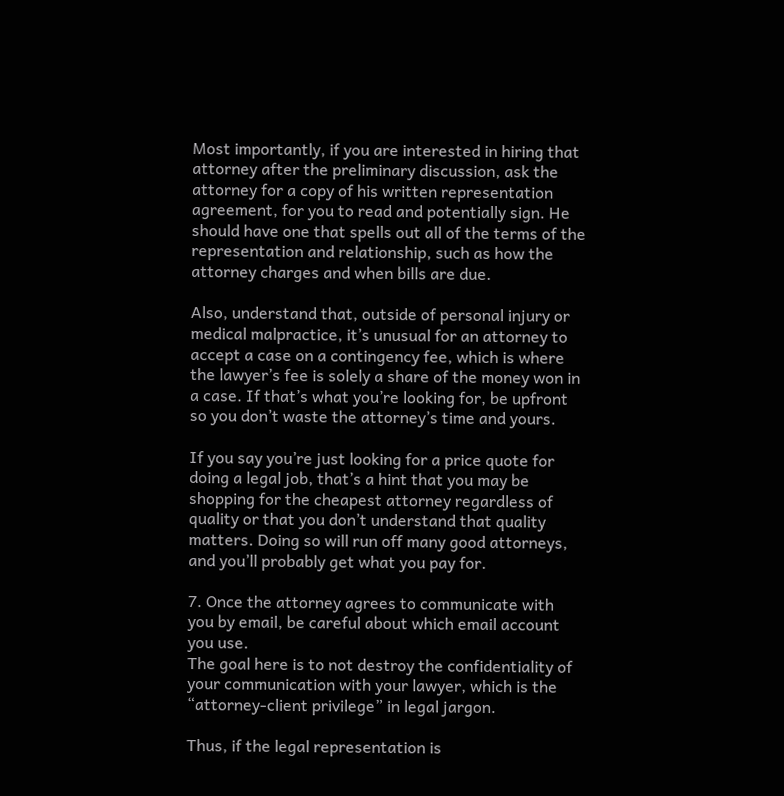Most importantly, if you are interested in hiring that attorney after the preliminary discussion, ask the attorney for a copy of his written representation agreement, for you to read and potentially sign. He should have one that spells out all of the terms of the representation and relationship, such as how the attorney charges and when bills are due.

Also, understand that, outside of personal injury or medical malpractice, it’s unusual for an attorney to accept a case on a contingency fee, which is where the lawyer’s fee is solely a share of the money won in a case. If that’s what you’re looking for, be upfront so you don’t waste the attorney’s time and yours.

If you say you’re just looking for a price quote for doing a legal job, that’s a hint that you may be shopping for the cheapest attorney regardless of quality or that you don’t understand that quality matters. Doing so will run off many good attorneys, and you’ll probably get what you pay for.

7. Once the attorney agrees to communicate with you by email, be careful about which email account you use.
The goal here is to not destroy the confidentiality of your communication with your lawyer, which is the “attorney-client privilege” in legal jargon.

Thus, if the legal representation is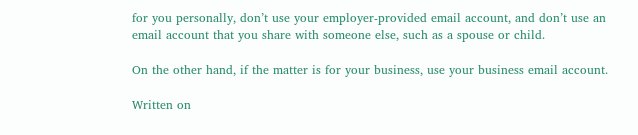for you personally, don’t use your employer-provided email account, and don’t use an email account that you share with someone else, such as a spouse or child.

On the other hand, if the matter is for your business, use your business email account.

Written on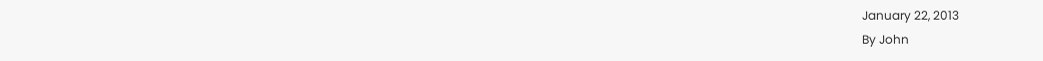January 22, 2013
By John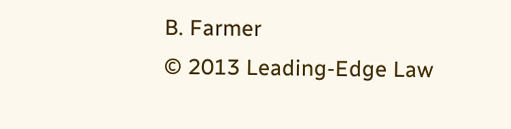B. Farmer
© 2013 Leading-Edge Law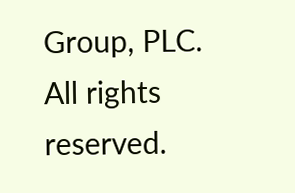Group, PLC. All rights reserved.